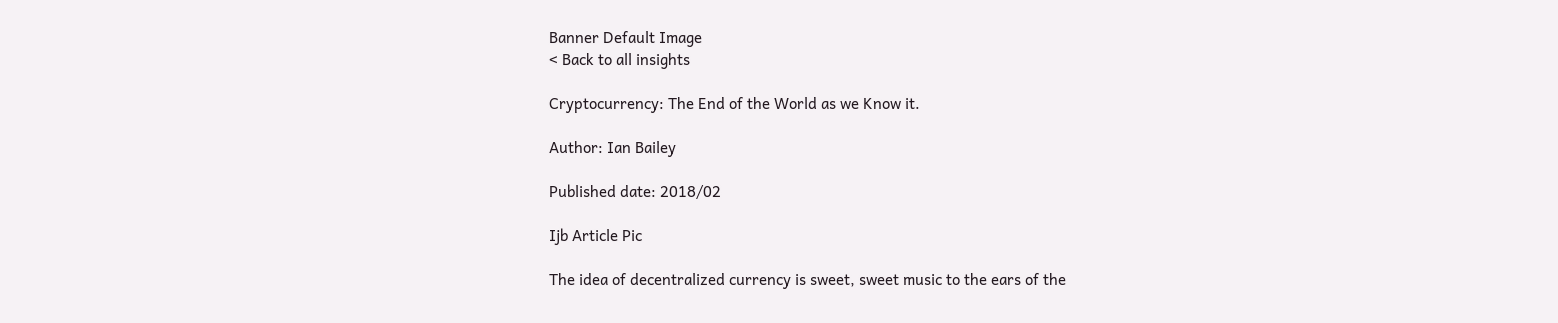Banner Default Image
< Back to all insights

Cryptocurrency: The End of the World as we Know it.

Author: Ian Bailey

Published date: 2018/02

Ijb Article Pic

The idea of decentralized currency is sweet, sweet music to the ears of the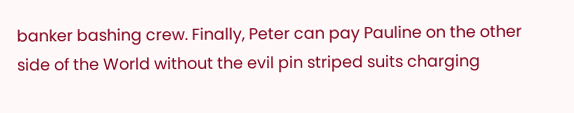banker bashing crew. Finally, Peter can pay Pauline on the other side of the World without the evil pin striped suits charging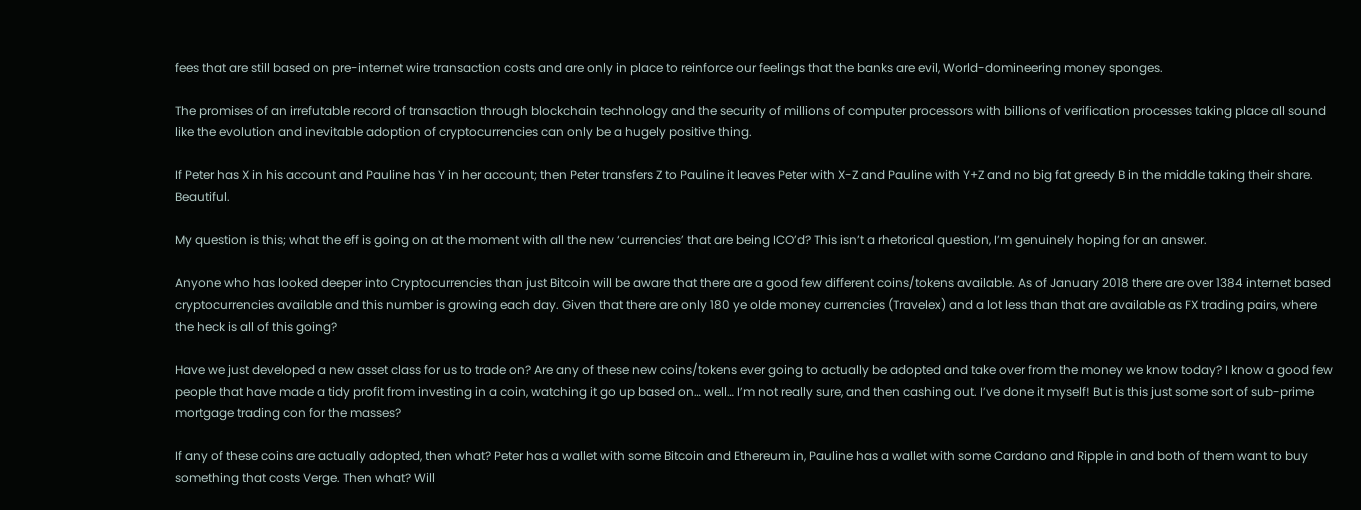fees that are still based on pre-internet wire transaction costs and are only in place to reinforce our feelings that the banks are evil, World-domineering money sponges.

The promises of an irrefutable record of transaction through blockchain technology and the security of millions of computer processors with billions of verification processes taking place all sound like the evolution and inevitable adoption of cryptocurrencies can only be a hugely positive thing.

If Peter has X in his account and Pauline has Y in her account; then Peter transfers Z to Pauline it leaves Peter with X-Z and Pauline with Y+Z and no big fat greedy B in the middle taking their share. Beautiful.

My question is this; what the eff is going on at the moment with all the new ‘currencies’ that are being ICO’d? This isn’t a rhetorical question, I’m genuinely hoping for an answer.

Anyone who has looked deeper into Cryptocurrencies than just Bitcoin will be aware that there are a good few different coins/tokens available. As of January 2018 there are over 1384 internet based cryptocurrencies available and this number is growing each day. Given that there are only 180 ye olde money currencies (Travelex) and a lot less than that are available as FX trading pairs, where the heck is all of this going?

Have we just developed a new asset class for us to trade on? Are any of these new coins/tokens ever going to actually be adopted and take over from the money we know today? I know a good few people that have made a tidy profit from investing in a coin, watching it go up based on… well… I’m not really sure, and then cashing out. I’ve done it myself! But is this just some sort of sub-prime mortgage trading con for the masses?

If any of these coins are actually adopted, then what? Peter has a wallet with some Bitcoin and Ethereum in, Pauline has a wallet with some Cardano and Ripple in and both of them want to buy something that costs Verge. Then what? Will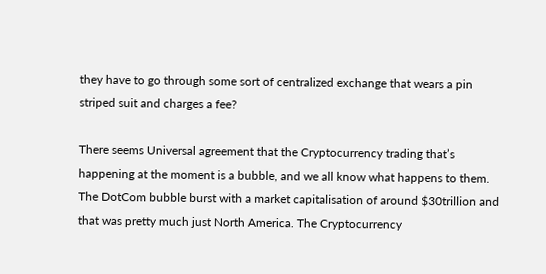they have to go through some sort of centralized exchange that wears a pin striped suit and charges a fee?

There seems Universal agreement that the Cryptocurrency trading that’s happening at the moment is a bubble, and we all know what happens to them. The DotCom bubble burst with a market capitalisation of around $30trillion and that was pretty much just North America. The Cryptocurrency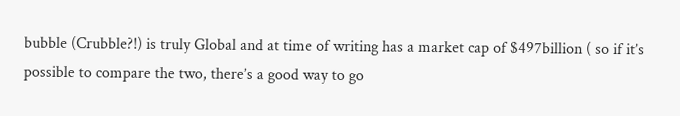bubble (Crubble?!) is truly Global and at time of writing has a market cap of $497billion ( so if it’s possible to compare the two, there’s a good way to go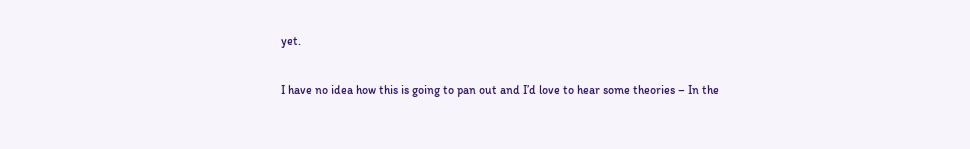yet.

I have no idea how this is going to pan out and I’d love to hear some theories – In the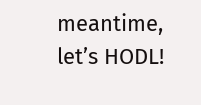meantime, let’s HODL!